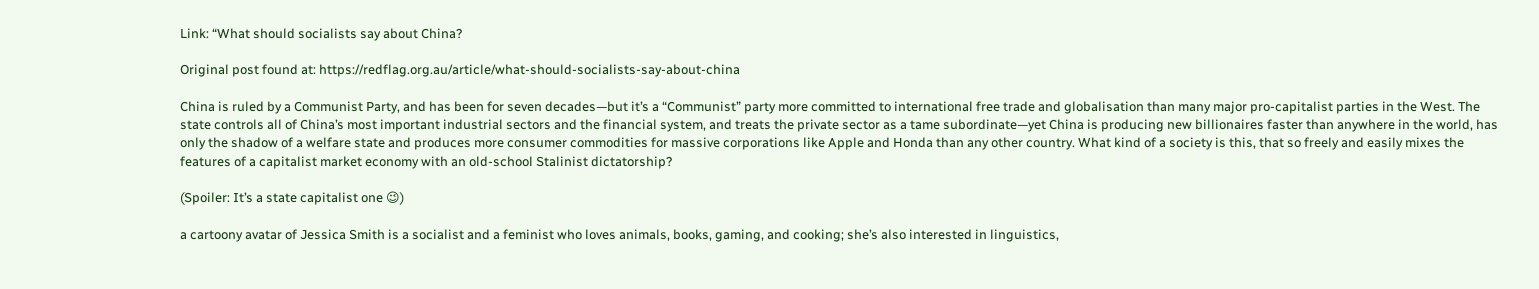Link: “What should socialists say about China?

Original post found at: https://redflag.org.au/article/what-should-socialists-say-about-china

China is ruled by a Communist Party, and has been for seven decades—but it’s a “Communist” party more committed to international free trade and globalisation than many major pro-capitalist parties in the West. The state controls all of China’s most important industrial sectors and the financial system, and treats the private sector as a tame subordinate—yet China is producing new billionaires faster than anywhere in the world, has only the shadow of a welfare state and produces more consumer commodities for massive corporations like Apple and Honda than any other country. What kind of a society is this, that so freely and easily mixes the features of a capitalist market economy with an old-school Stalinist dictatorship?

(Spoiler: It’s a state capitalist one 😉)

a cartoony avatar of Jessica Smith is a socialist and a feminist who loves animals, books, gaming, and cooking; she’s also interested in linguistics,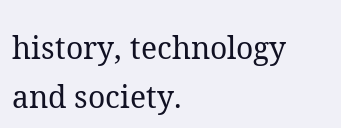history, technology and society.